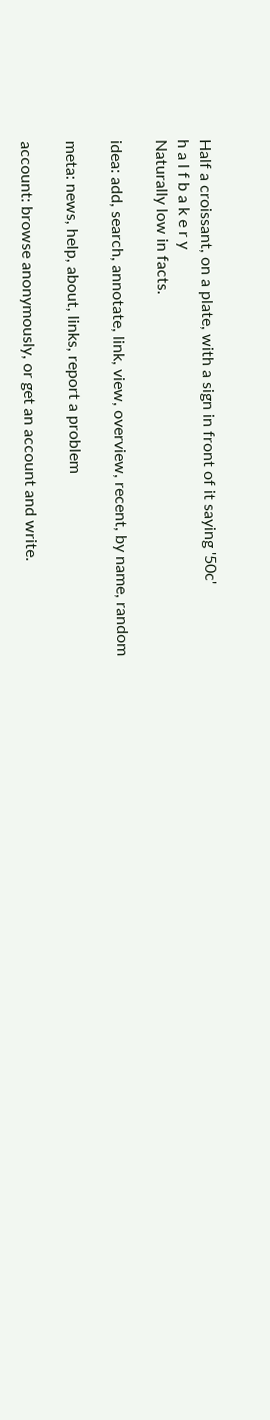Half a croissant, on a plate, with a sign in front of it saying '50c'
h a l f b a k e r y
Naturally low in facts.

idea: add, search, annotate, link, view, overview, recent, by name, random

meta: news, help, about, links, report a problem

account: browse anonymously, or get an account and write.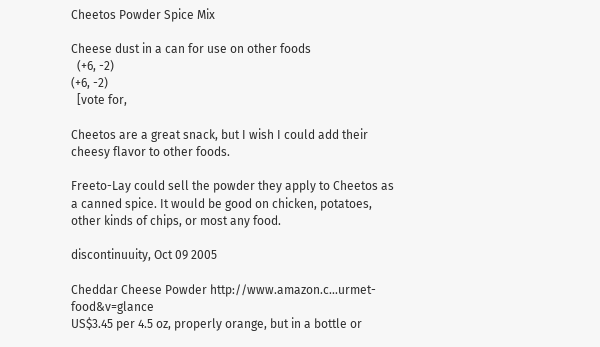Cheetos Powder Spice Mix

Cheese dust in a can for use on other foods
  (+6, -2)
(+6, -2)
  [vote for,

Cheetos are a great snack, but I wish I could add their cheesy flavor to other foods.

Freeto-Lay could sell the powder they apply to Cheetos as a canned spice. It would be good on chicken, potatoes, other kinds of chips, or most any food.

discontinuuity, Oct 09 2005

Cheddar Cheese Powder http://www.amazon.c...urmet-food&v=glance
US$3.45 per 4.5 oz, properly orange, but in a bottle or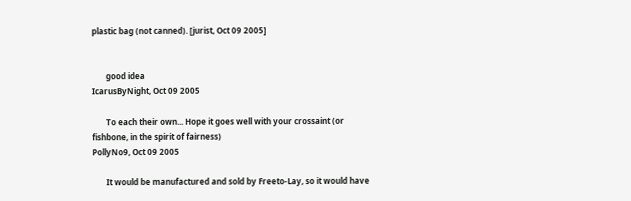plastic bag (not canned). [jurist, Oct 09 2005]


       good idea
IcarusByNight, Oct 09 2005

       To each their own... Hope it goes well with your crossaint (or fishbone, in the spirit of fairness)
PollyNo9, Oct 09 2005

       It would be manufactured and sold by Freeto-Lay, so it would have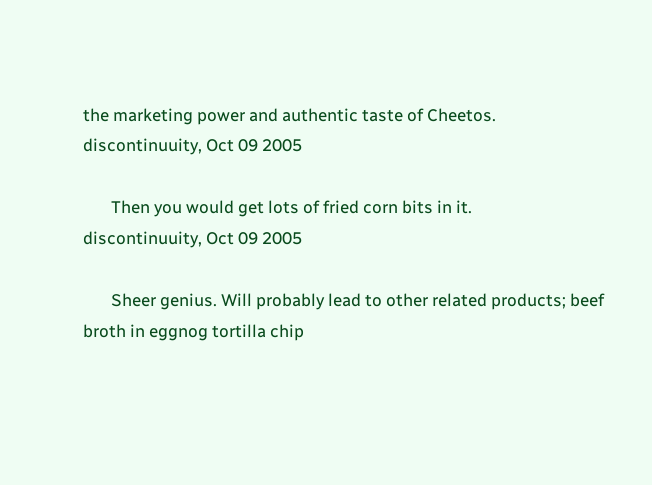the marketing power and authentic taste of Cheetos.
discontinuuity, Oct 09 2005

       Then you would get lots of fried corn bits in it.
discontinuuity, Oct 09 2005

       Sheer genius. Will probably lead to other related products; beef broth in eggnog tortilla chip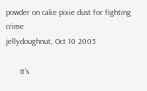powder on cake pixie dust for fighting crime
jellydoughnut, Oct 10 2005

       It's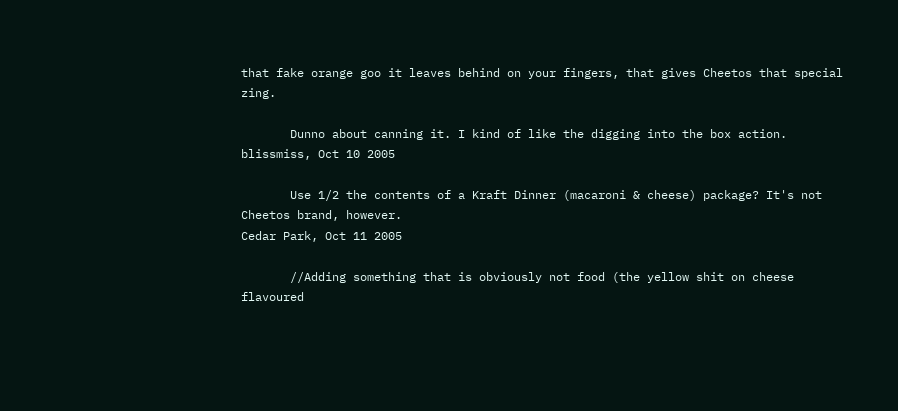that fake orange goo it leaves behind on your fingers, that gives Cheetos that special zing.

       Dunno about canning it. I kind of like the digging into the box action.
blissmiss, Oct 10 2005

       Use 1/2 the contents of a Kraft Dinner (macaroni & cheese) package? It's not Cheetos brand, however.
Cedar Park, Oct 11 2005

       //Adding something that is obviously not food (the yellow shit on cheese flavoured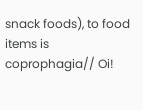snack foods), to food items is coprophagia// Oi!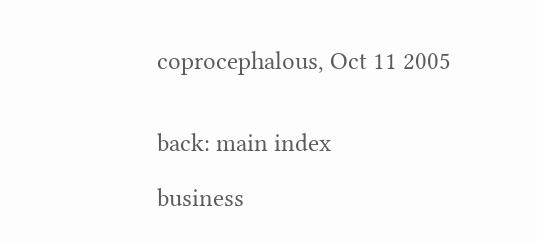coprocephalous, Oct 11 2005


back: main index

business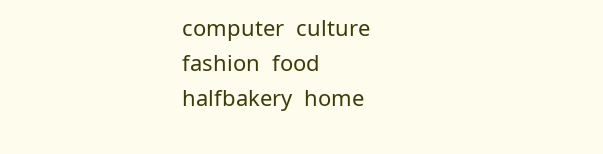computer  culture  fashion  food  halfbakery  home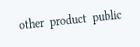other  product  public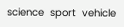science  sport  vehicle